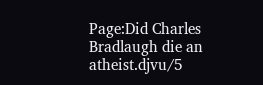Page:Did Charles Bradlaugh die an atheist.djvu/5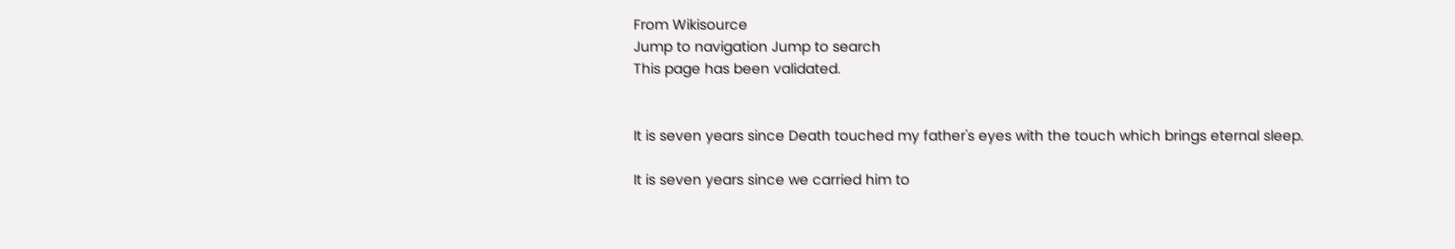From Wikisource
Jump to navigation Jump to search
This page has been validated.


It is seven years since Death touched my father's eyes with the touch which brings eternal sleep.

It is seven years since we carried him to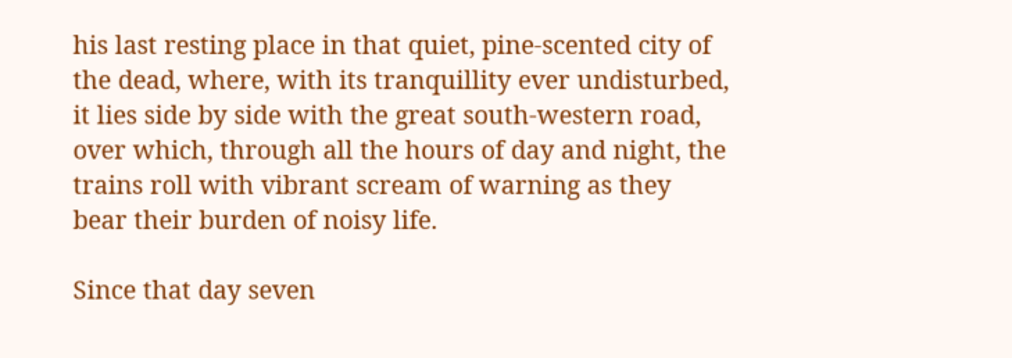his last resting place in that quiet, pine-scented city of the dead, where, with its tranquillity ever undisturbed, it lies side by side with the great south-western road, over which, through all the hours of day and night, the trains roll with vibrant scream of warning as they bear their burden of noisy life.

Since that day seven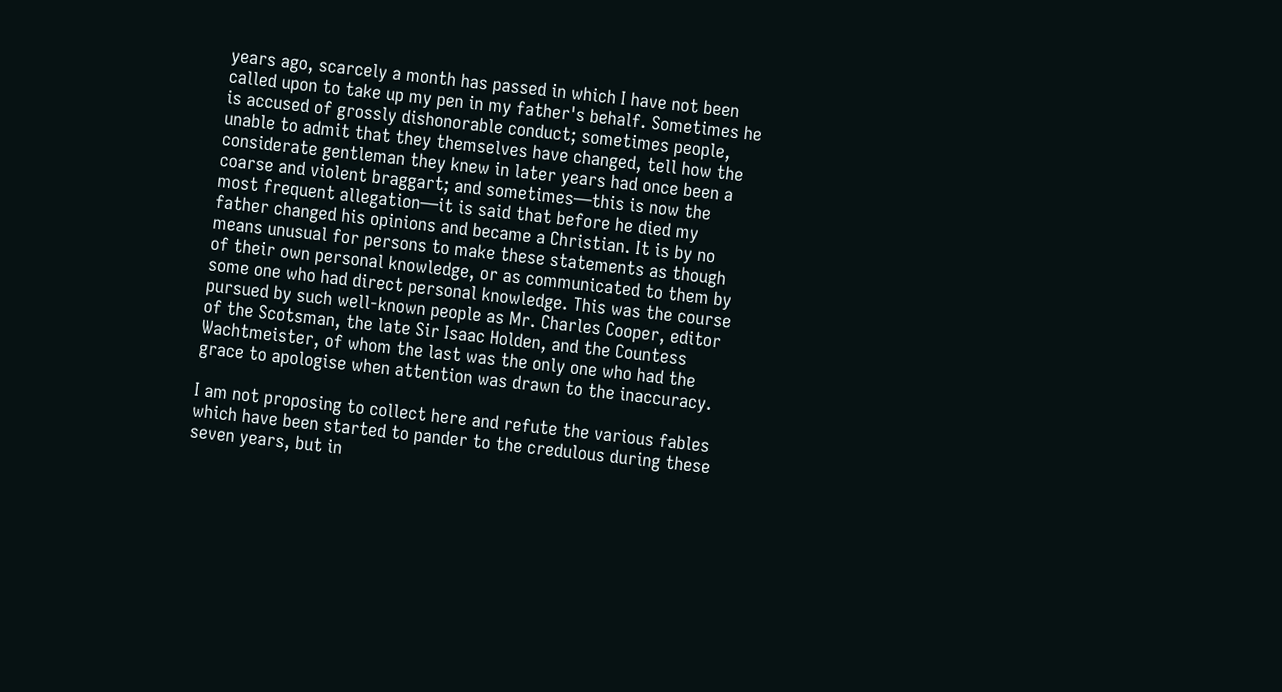years ago, scarcely a month has passed in which I have not been called upon to take up my pen in my father's behalf. Sometimes he is accused of grossly dishonorable conduct; sometimes people, unable to admit that they themselves have changed, tell how the considerate gentleman they knew in later years had once been a coarse and violent braggart; and sometimes—this is now the most frequent allegation—it is said that before he died my father changed his opinions and became a Christian. It is by no means unusual for persons to make these statements as though of their own personal knowledge, or as communicated to them by some one who had direct personal knowledge. This was the course pursued by such well-known people as Mr. Charles Cooper, editor of the Scotsman, the late Sir Isaac Holden, and the Countess Wachtmeister, of whom the last was the only one who had the grace to apologise when attention was drawn to the inaccuracy.

I am not proposing to collect here and refute the various fables which have been started to pander to the credulous during these seven years, but in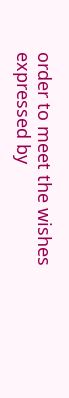order to meet the wishes expressed by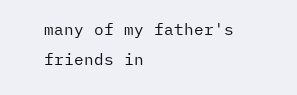many of my father's friends in